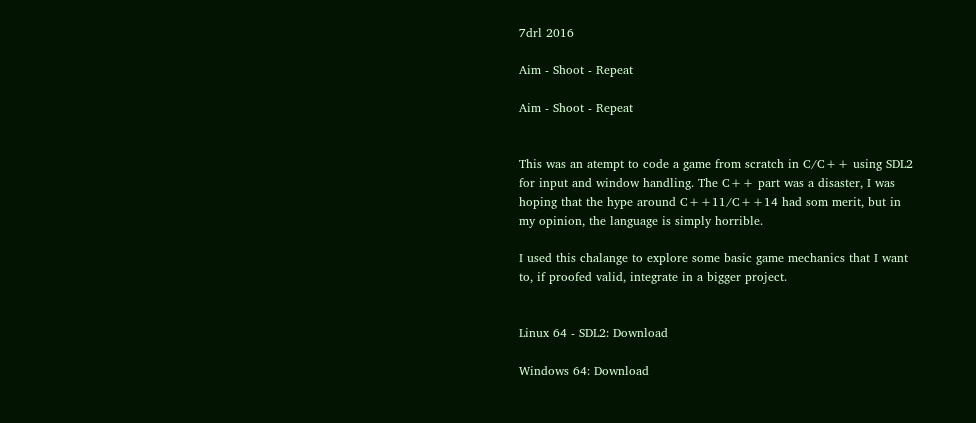7drl 2016

Aim - Shoot - Repeat

Aim - Shoot - Repeat


This was an atempt to code a game from scratch in C/C++ using SDL2 for input and window handling. The C++ part was a disaster, I was hoping that the hype around C++11/C++14 had som merit, but in my opinion, the language is simply horrible.

I used this chalange to explore some basic game mechanics that I want to, if proofed valid, integrate in a bigger project.


Linux 64 - SDL2: Download

Windows 64: Download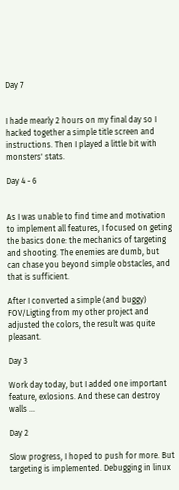Day 7


I hade mearly 2 hours on my final day so I hacked together a simple title screen and instructions. Then I played a little bit with monsters' stats.

Day 4 - 6


As I was unable to find time and motivation to implement all features, I focused on geting the basics done: the mechanics of targeting and shooting. The enemies are dumb, but can chase you beyond simple obstacles, and that is sufficient.

After I converted a simple (and buggy) FOV/Ligting from my other project and adjusted the colors, the result was quite pleasant.

Day 3

Work day today, but I added one important feature, exlosions. And these can destroy walls ...

Day 2

Slow progress, I hoped to push for more. But targeting is implemented. Debugging in linux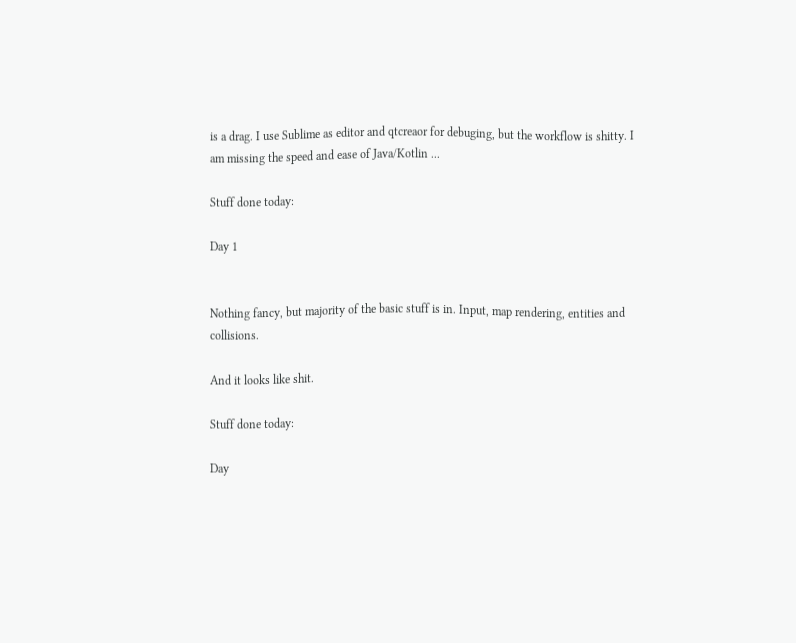is a drag. I use Sublime as editor and qtcreaor for debuging, but the workflow is shitty. I am missing the speed and ease of Java/Kotlin ...

Stuff done today:

Day 1


Nothing fancy, but majority of the basic stuff is in. Input, map rendering, entities and collisions.

And it looks like shit.

Stuff done today:

Day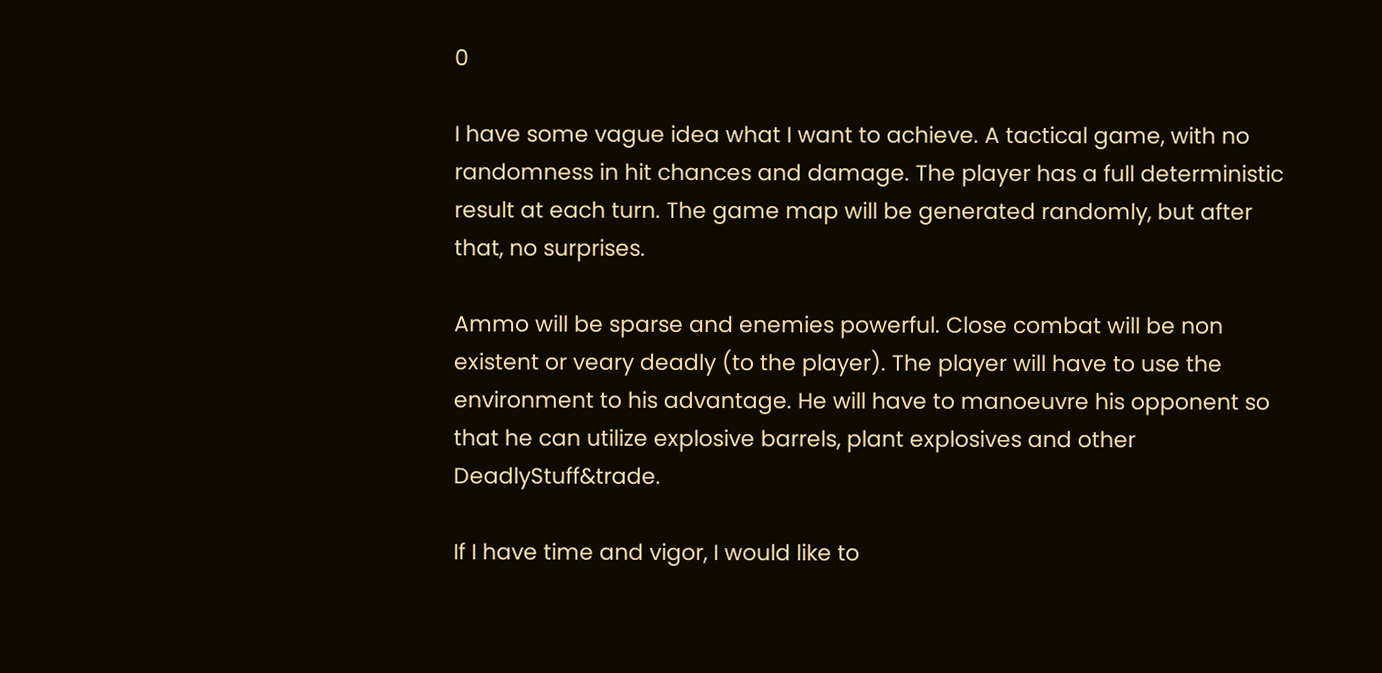0

I have some vague idea what I want to achieve. A tactical game, with no randomness in hit chances and damage. The player has a full deterministic result at each turn. The game map will be generated randomly, but after that, no surprises.

Ammo will be sparse and enemies powerful. Close combat will be non existent or veary deadly (to the player). The player will have to use the environment to his advantage. He will have to manoeuvre his opponent so that he can utilize explosive barrels, plant explosives and other DeadlyStuff&trade.

If I have time and vigor, I would like to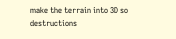make the terrain into 3D so destructions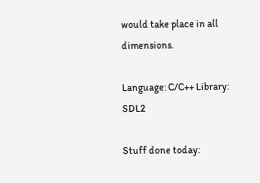would take place in all dimensions.

Language: C/C++ Library: SDL2

Stuff done today: